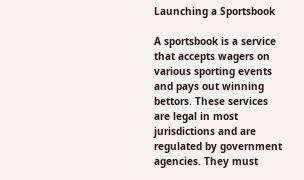Launching a Sportsbook

A sportsbook is a service that accepts wagers on various sporting events and pays out winning bettors. These services are legal in most jurisdictions and are regulated by government agencies. They must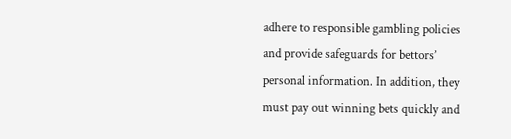adhere to responsible gambling policies and provide safeguards for bettors’ personal information. In addition, they must pay out winning bets quickly and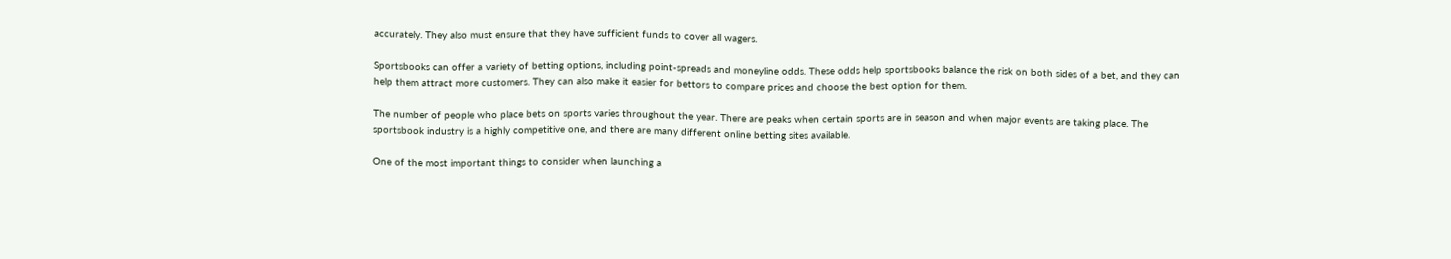accurately. They also must ensure that they have sufficient funds to cover all wagers.

Sportsbooks can offer a variety of betting options, including point-spreads and moneyline odds. These odds help sportsbooks balance the risk on both sides of a bet, and they can help them attract more customers. They can also make it easier for bettors to compare prices and choose the best option for them.

The number of people who place bets on sports varies throughout the year. There are peaks when certain sports are in season and when major events are taking place. The sportsbook industry is a highly competitive one, and there are many different online betting sites available.

One of the most important things to consider when launching a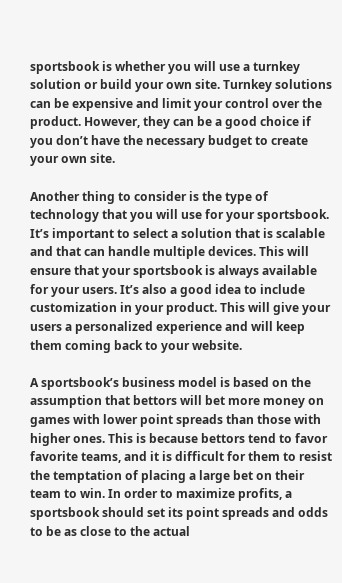sportsbook is whether you will use a turnkey solution or build your own site. Turnkey solutions can be expensive and limit your control over the product. However, they can be a good choice if you don’t have the necessary budget to create your own site.

Another thing to consider is the type of technology that you will use for your sportsbook. It’s important to select a solution that is scalable and that can handle multiple devices. This will ensure that your sportsbook is always available for your users. It’s also a good idea to include customization in your product. This will give your users a personalized experience and will keep them coming back to your website.

A sportsbook’s business model is based on the assumption that bettors will bet more money on games with lower point spreads than those with higher ones. This is because bettors tend to favor favorite teams, and it is difficult for them to resist the temptation of placing a large bet on their team to win. In order to maximize profits, a sportsbook should set its point spreads and odds to be as close to the actual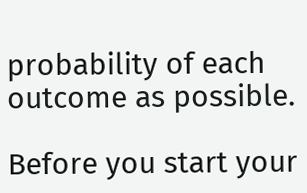probability of each outcome as possible.

Before you start your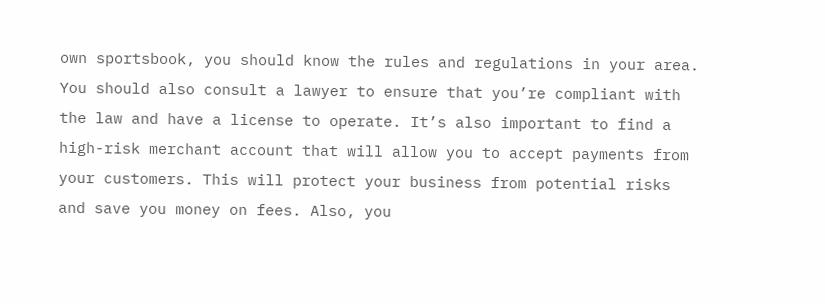own sportsbook, you should know the rules and regulations in your area. You should also consult a lawyer to ensure that you’re compliant with the law and have a license to operate. It’s also important to find a high-risk merchant account that will allow you to accept payments from your customers. This will protect your business from potential risks and save you money on fees. Also, you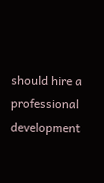should hire a professional development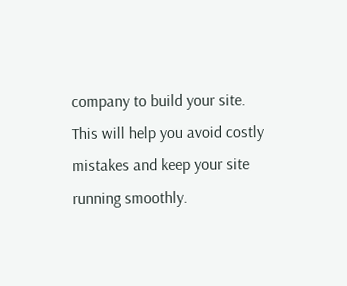company to build your site. This will help you avoid costly mistakes and keep your site running smoothly.